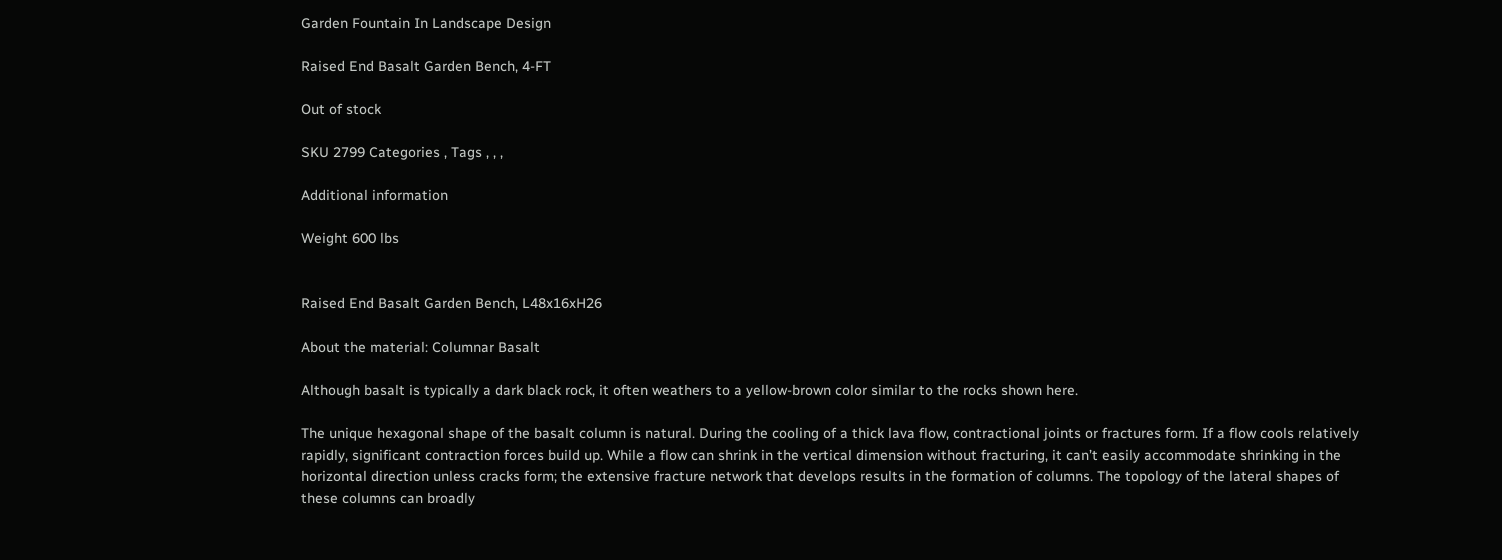Garden Fountain In Landscape Design

Raised End Basalt Garden Bench, 4-FT

Out of stock

SKU 2799 Categories , Tags , , ,

Additional information

Weight 600 lbs


Raised End Basalt Garden Bench, L48x16xH26

About the material: Columnar Basalt

Although basalt is typically a dark black rock, it often weathers to a yellow-brown color similar to the rocks shown here.

The unique hexagonal shape of the basalt column is natural. During the cooling of a thick lava flow, contractional joints or fractures form. If a flow cools relatively rapidly, significant contraction forces build up. While a flow can shrink in the vertical dimension without fracturing, it can’t easily accommodate shrinking in the horizontal direction unless cracks form; the extensive fracture network that develops results in the formation of columns. The topology of the lateral shapes of these columns can broadly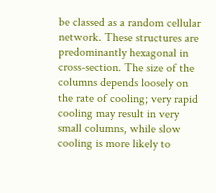be classed as a random cellular network. These structures are predominantly hexagonal in cross-section. The size of the columns depends loosely on the rate of cooling; very rapid cooling may result in very small columns, while slow cooling is more likely to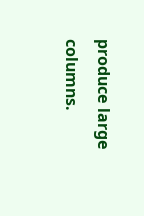produce large columns.